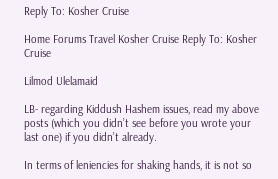Reply To: Kosher Cruise

Home Forums Travel Kosher Cruise Reply To: Kosher Cruise

Lilmod Ulelamaid

LB- regarding Kiddush Hashem issues, read my above posts (which you didn’t see before you wrote your last one) if you didn’t already.

In terms of leniencies for shaking hands, it is not so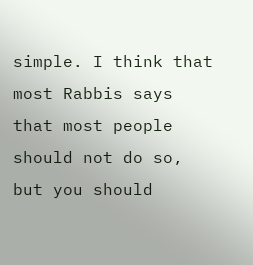simple. I think that most Rabbis says that most people should not do so, but you should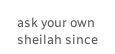ask your own sheilah since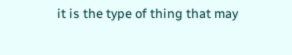it is the type of thing that may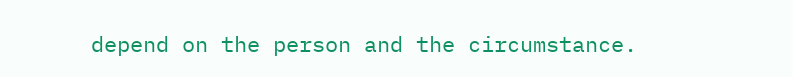depend on the person and the circumstance.